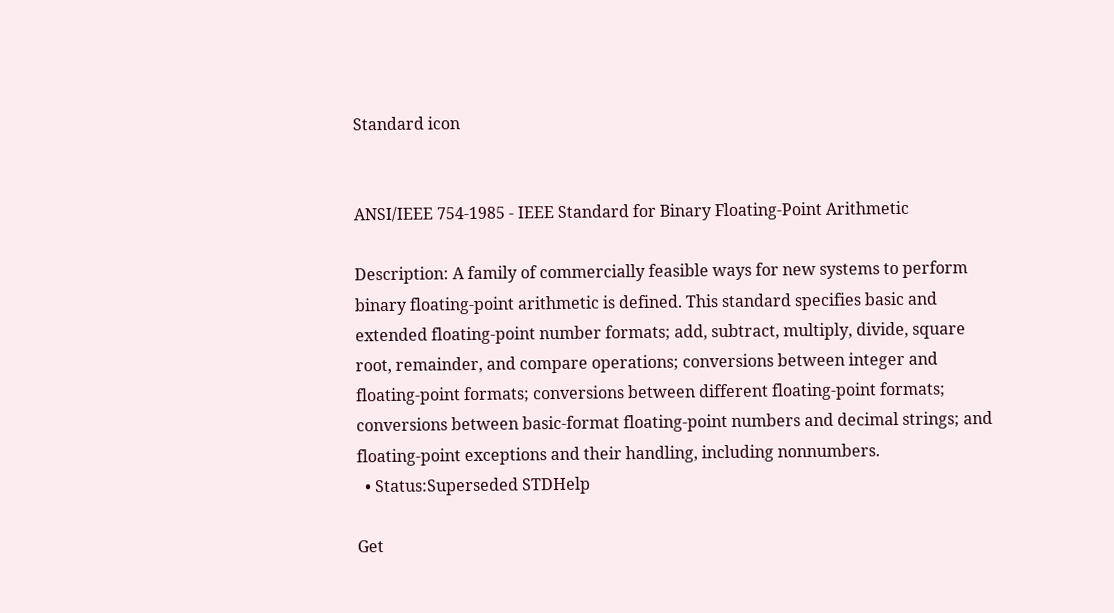Standard icon


ANSI/IEEE 754-1985 - IEEE Standard for Binary Floating-Point Arithmetic

Description: A family of commercially feasible ways for new systems to perform binary floating-point arithmetic is defined. This standard specifies basic and extended floating-point number formats; add, subtract, multiply, divide, square root, remainder, and compare operations; conversions between integer and floating-point formats; conversions between different floating-point formats; conversions between basic-format floating-point numbers and decimal strings; and floating-point exceptions and their handling, including nonnumbers.
  • Status:Superseded STDHelp

Get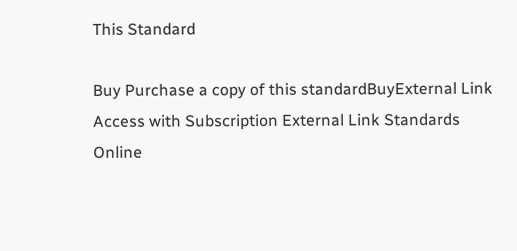This Standard

Buy Purchase a copy of this standardBuyExternal Link
Access with Subscription External Link Standards Online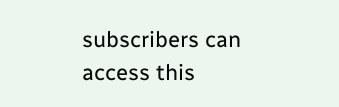subscribers can access this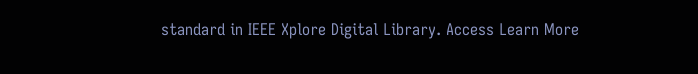standard in IEEE Xplore Digital Library. Access Learn More